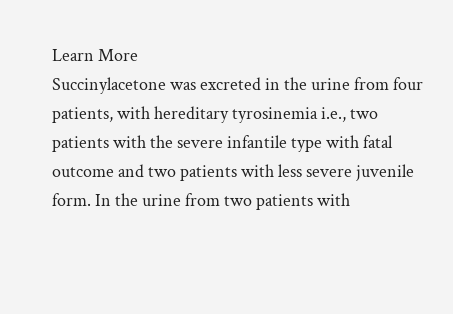Learn More
Succinylacetone was excreted in the urine from four patients, with hereditary tyrosinemia i.e., two patients with the severe infantile type with fatal outcome and two patients with less severe juvenile form. In the urine from two patients with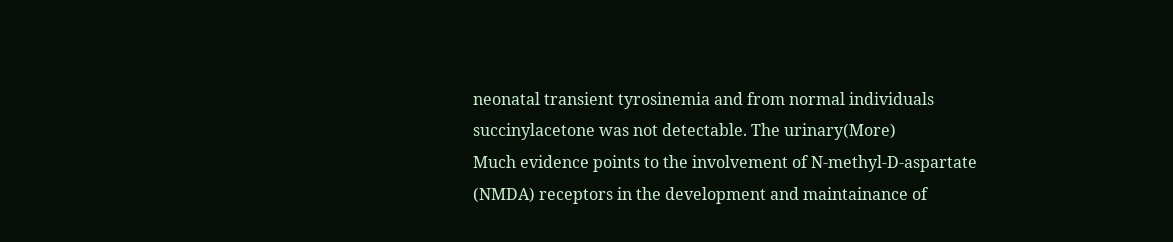neonatal transient tyrosinemia and from normal individuals succinylacetone was not detectable. The urinary(More)
Much evidence points to the involvement of N-methyl-D-aspartate (NMDA) receptors in the development and maintainance of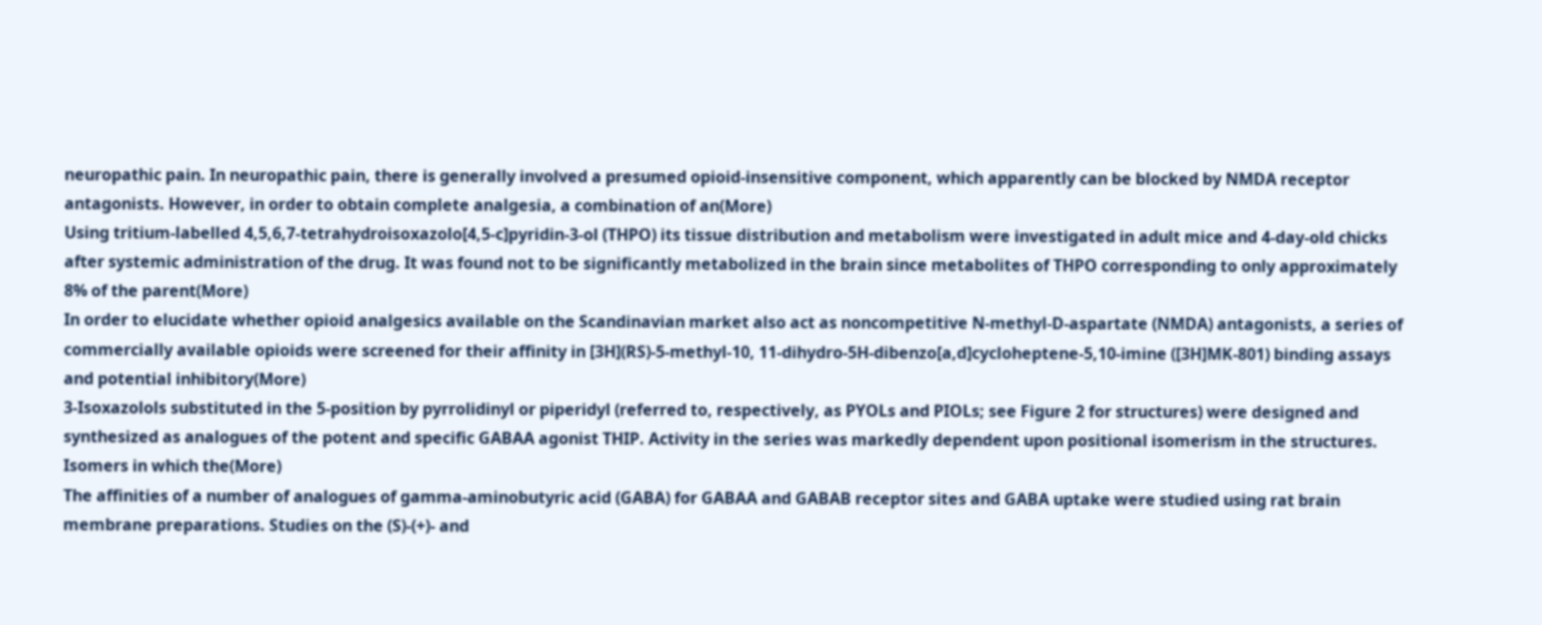neuropathic pain. In neuropathic pain, there is generally involved a presumed opioid-insensitive component, which apparently can be blocked by NMDA receptor antagonists. However, in order to obtain complete analgesia, a combination of an(More)
Using tritium-labelled 4,5,6,7-tetrahydroisoxazolo[4,5-c]pyridin-3-ol (THPO) its tissue distribution and metabolism were investigated in adult mice and 4-day-old chicks after systemic administration of the drug. It was found not to be significantly metabolized in the brain since metabolites of THPO corresponding to only approximately 8% of the parent(More)
In order to elucidate whether opioid analgesics available on the Scandinavian market also act as noncompetitive N-methyl-D-aspartate (NMDA) antagonists, a series of commercially available opioids were screened for their affinity in [3H](RS)-5-methyl-10, 11-dihydro-5H-dibenzo[a,d]cycloheptene-5,10-imine ([3H]MK-801) binding assays and potential inhibitory(More)
3-Isoxazolols substituted in the 5-position by pyrrolidinyl or piperidyl (referred to, respectively, as PYOLs and PIOLs; see Figure 2 for structures) were designed and synthesized as analogues of the potent and specific GABAA agonist THIP. Activity in the series was markedly dependent upon positional isomerism in the structures. Isomers in which the(More)
The affinities of a number of analogues of gamma-aminobutyric acid (GABA) for GABAA and GABAB receptor sites and GABA uptake were studied using rat brain membrane preparations. Studies on the (S)-(+)- and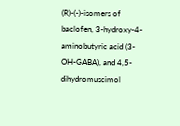(R)-(-)-isomers of baclofen, 3-hydroxy-4-aminobutyric acid (3-OH-GABA), and 4,5-dihydromuscimol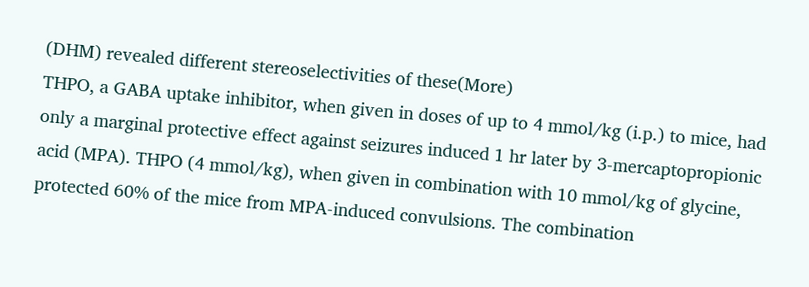(DHM) revealed different stereoselectivities of these(More)
THPO, a GABA uptake inhibitor, when given in doses of up to 4 mmol/kg (i.p.) to mice, had only a marginal protective effect against seizures induced 1 hr later by 3-mercaptopropionic acid (MPA). THPO (4 mmol/kg), when given in combination with 10 mmol/kg of glycine, protected 60% of the mice from MPA-induced convulsions. The combination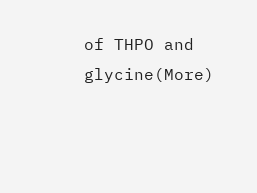of THPO and glycine(More)